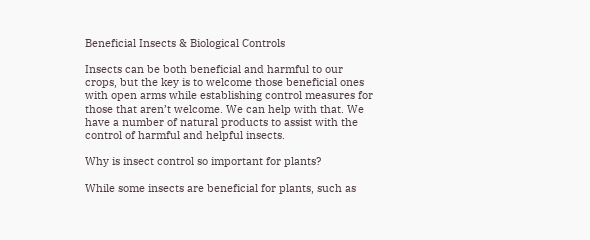Beneficial Insects & Biological Controls

Insects can be both beneficial and harmful to our crops, but the key is to welcome those beneficial ones with open arms while establishing control measures for those that aren’t welcome. We can help with that. We have a number of natural products to assist with the control of harmful and helpful insects.

Why is insect control so important for plants?

While some insects are beneficial for plants, such as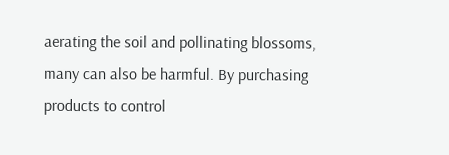aerating the soil and pollinating blossoms, many can also be harmful. By purchasing products to control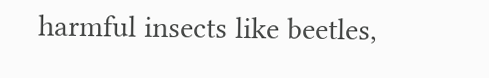harmful insects like beetles,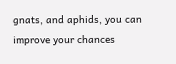gnats, and aphids, you can improve your chances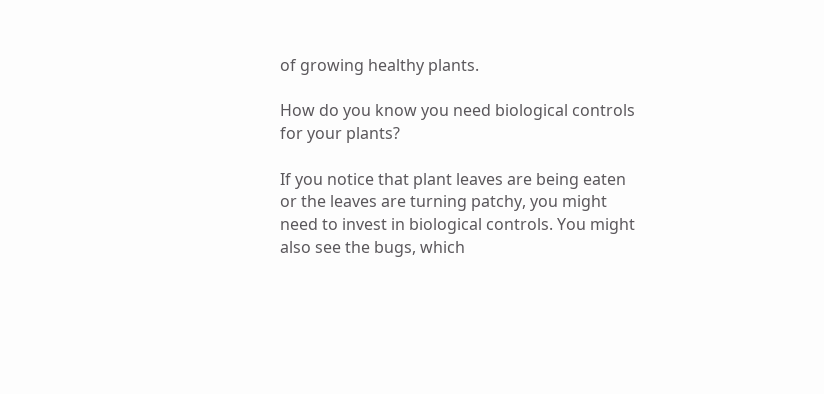of growing healthy plants.

How do you know you need biological controls for your plants?

If you notice that plant leaves are being eaten or the leaves are turning patchy, you might need to invest in biological controls. You might also see the bugs, which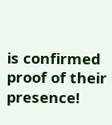is confirmed proof of their presence!